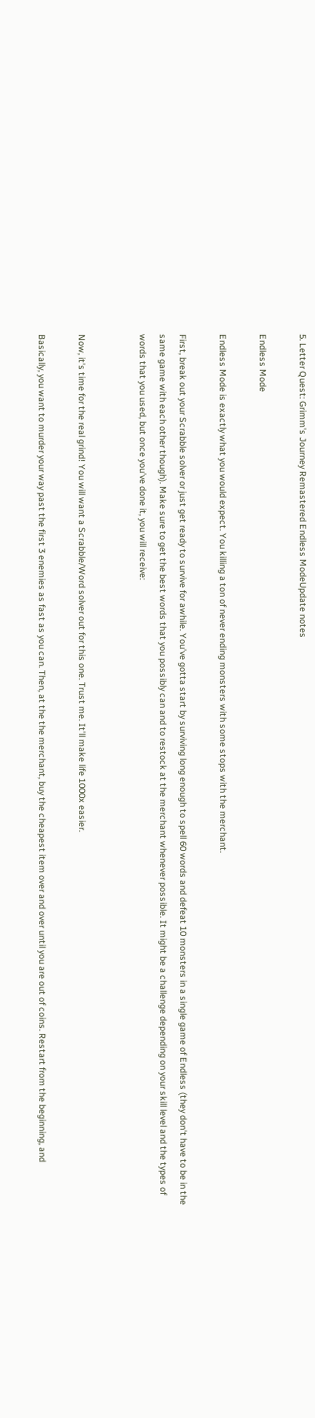5. Letter Quest: Grimm's Journey Remastered Endless ModeUpdate notes

Endless Mode

Endless Mode is exactly what you would expect. You killing a ton of never ending monsters with some stops with the merchant.

First, break out your Scrabble solver or just get ready to survive for awhile. You've gotta start by surviving long enough to spell 60 words and defeat 10 monsters in a single game of Endless (they don't have to be in the same game with each other though). Make sure to get the best words that you possibly can and to restock at the merchant whenever possible. It might be a challenge depending on your skill level and the types of words that you used, but once you've done it, you will receive:


Now, it's time for the real grind! You will want a Scrabble/Word solver out for this one. Trust me. It'll make life 1000x easier.

Basically, you want to murder your way past the first 3 enemies as fast as you can. Then, at the the merchant, buy the cheapest item over and over until you are out of coins. Restart from the beginning, and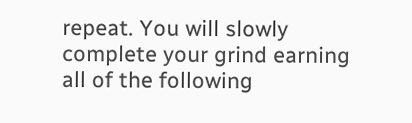repeat. You will slowly complete your grind earning all of the following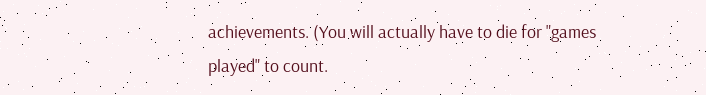achievements. (You will actually have to die for "games played" to count.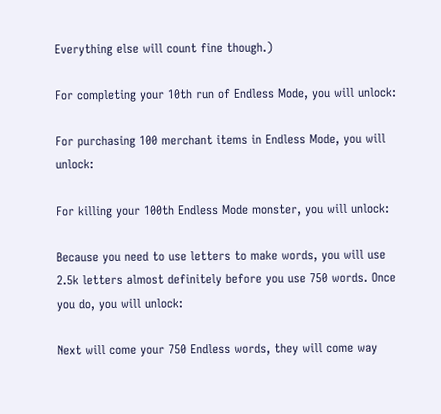Everything else will count fine though.)

For completing your 10th run of Endless Mode, you will unlock:

For purchasing 100 merchant items in Endless Mode, you will unlock:

For killing your 100th Endless Mode monster, you will unlock:

Because you need to use letters to make words, you will use 2.5k letters almost definitely before you use 750 words. Once you do, you will unlock:

Next will come your 750 Endless words, they will come way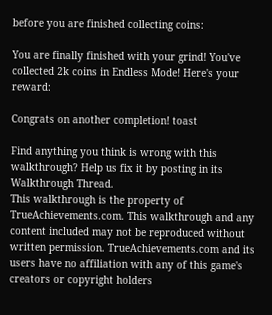before you are finished collecting coins:

You are finally finished with your grind! You've collected 2k coins in Endless Mode! Here's your reward:

Congrats on another completion! toast

Find anything you think is wrong with this walkthrough? Help us fix it by posting in its Walkthrough Thread.
This walkthrough is the property of TrueAchievements.com. This walkthrough and any content included may not be reproduced without written permission. TrueAchievements.com and its users have no affiliation with any of this game's creators or copyright holders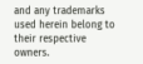and any trademarks used herein belong to their respective owners.